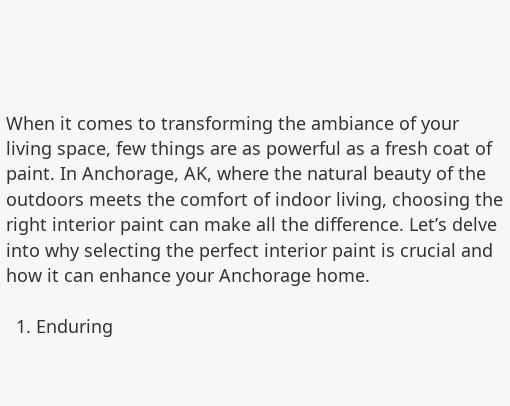When it comes to transforming the ambiance of your living space, few things are as powerful as a fresh coat of paint. In Anchorage, AK, where the natural beauty of the outdoors meets the comfort of indoor living, choosing the right interior paint can make all the difference. Let’s delve into why selecting the perfect interior paint is crucial and how it can enhance your Anchorage home.

  1. Enduring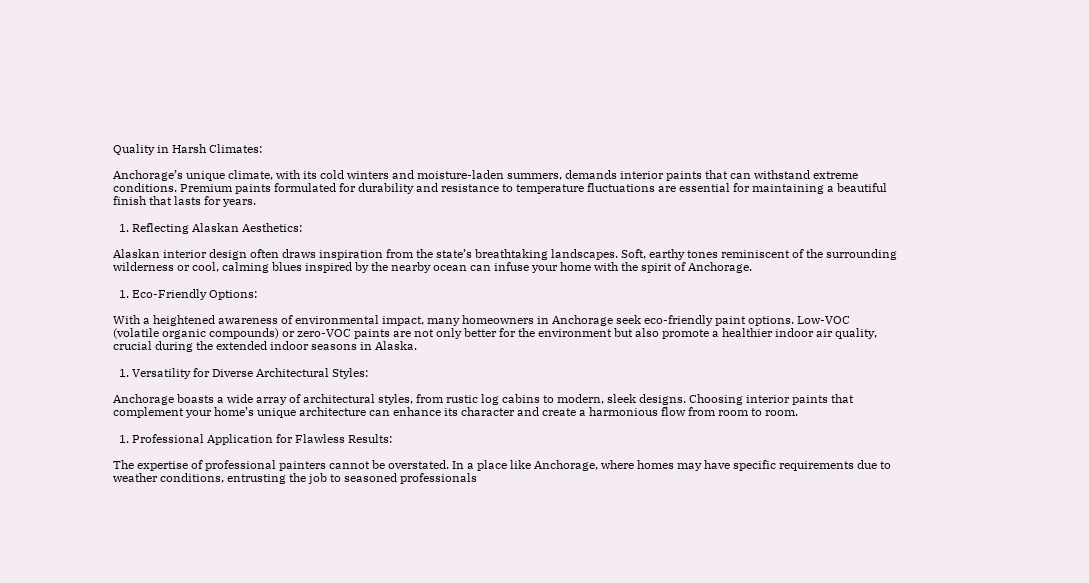Quality in Harsh Climates:

Anchorage’s unique climate, with its cold winters and moisture-laden summers, demands interior paints that can withstand extreme conditions. Premium paints formulated for durability and resistance to temperature fluctuations are essential for maintaining a beautiful finish that lasts for years.

  1. Reflecting Alaskan Aesthetics:

Alaskan interior design often draws inspiration from the state’s breathtaking landscapes. Soft, earthy tones reminiscent of the surrounding wilderness or cool, calming blues inspired by the nearby ocean can infuse your home with the spirit of Anchorage.

  1. Eco-Friendly Options:

With a heightened awareness of environmental impact, many homeowners in Anchorage seek eco-friendly paint options. Low-VOC (volatile organic compounds) or zero-VOC paints are not only better for the environment but also promote a healthier indoor air quality, crucial during the extended indoor seasons in Alaska.

  1. Versatility for Diverse Architectural Styles:

Anchorage boasts a wide array of architectural styles, from rustic log cabins to modern, sleek designs. Choosing interior paints that complement your home’s unique architecture can enhance its character and create a harmonious flow from room to room.

  1. Professional Application for Flawless Results:

The expertise of professional painters cannot be overstated. In a place like Anchorage, where homes may have specific requirements due to weather conditions, entrusting the job to seasoned professionals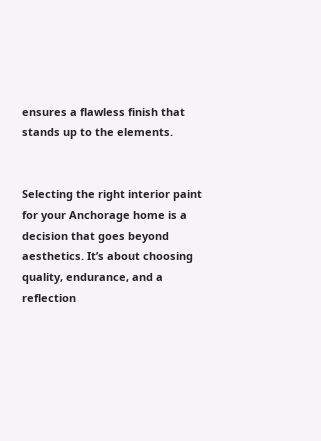ensures a flawless finish that stands up to the elements.


Selecting the right interior paint for your Anchorage home is a decision that goes beyond aesthetics. It’s about choosing quality, endurance, and a reflection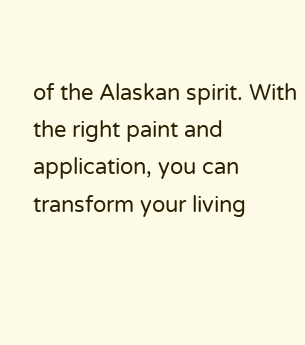of the Alaskan spirit. With the right paint and application, you can transform your living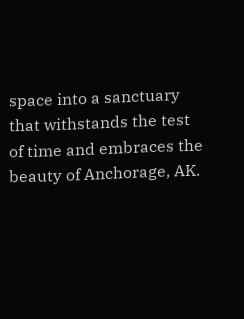space into a sanctuary that withstands the test of time and embraces the beauty of Anchorage, AK.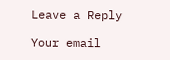Leave a Reply

Your email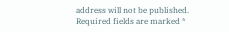address will not be published. Required fields are marked *